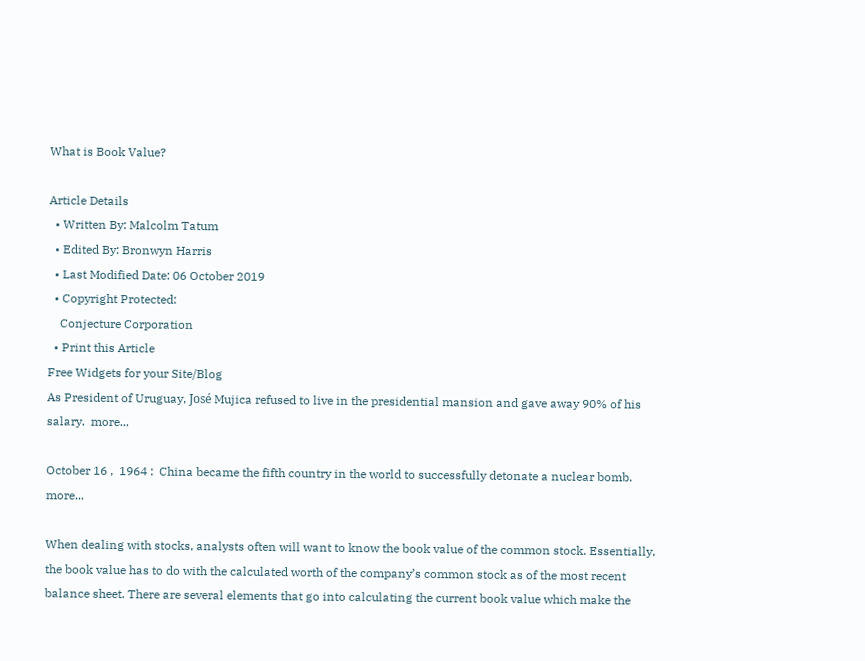What is Book Value?

Article Details
  • Written By: Malcolm Tatum
  • Edited By: Bronwyn Harris
  • Last Modified Date: 06 October 2019
  • Copyright Protected:
    Conjecture Corporation
  • Print this Article
Free Widgets for your Site/Blog
As President of Uruguay, José Mujica refused to live in the presidential mansion and gave away 90% of his salary.  more...

October 16 ,  1964 :  China became the fifth country in the world to successfully detonate a nuclear bomb.  more...

When dealing with stocks, analysts often will want to know the book value of the common stock. Essentially, the book value has to do with the calculated worth of the company’s common stock as of the most recent balance sheet. There are several elements that go into calculating the current book value which make the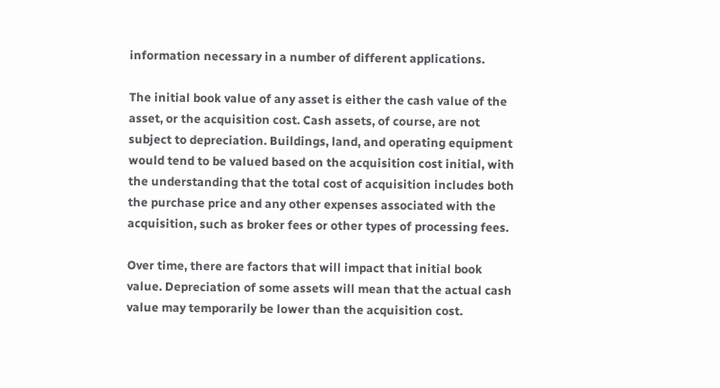information necessary in a number of different applications.

The initial book value of any asset is either the cash value of the asset, or the acquisition cost. Cash assets, of course, are not subject to depreciation. Buildings, land, and operating equipment would tend to be valued based on the acquisition cost initial, with the understanding that the total cost of acquisition includes both the purchase price and any other expenses associated with the acquisition, such as broker fees or other types of processing fees.

Over time, there are factors that will impact that initial book value. Depreciation of some assets will mean that the actual cash value may temporarily be lower than the acquisition cost.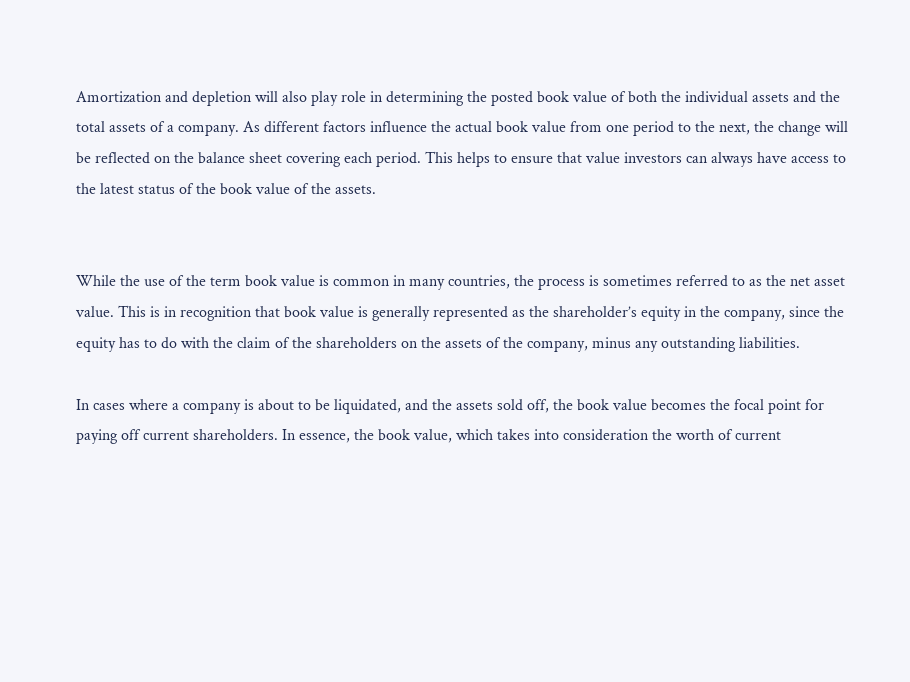Amortization and depletion will also play role in determining the posted book value of both the individual assets and the total assets of a company. As different factors influence the actual book value from one period to the next, the change will be reflected on the balance sheet covering each period. This helps to ensure that value investors can always have access to the latest status of the book value of the assets.


While the use of the term book value is common in many countries, the process is sometimes referred to as the net asset value. This is in recognition that book value is generally represented as the shareholder’s equity in the company, since the equity has to do with the claim of the shareholders on the assets of the company, minus any outstanding liabilities.

In cases where a company is about to be liquidated, and the assets sold off, the book value becomes the focal point for paying off current shareholders. In essence, the book value, which takes into consideration the worth of current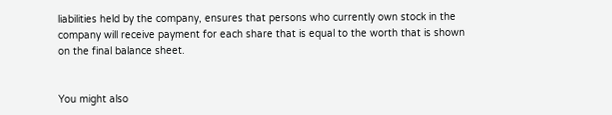liabilities held by the company, ensures that persons who currently own stock in the company will receive payment for each share that is equal to the worth that is shown on the final balance sheet.


You might also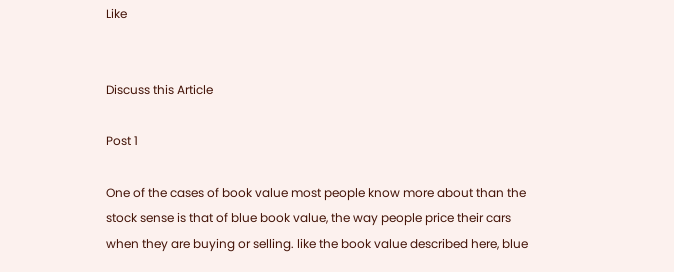Like


Discuss this Article

Post 1

One of the cases of book value most people know more about than the stock sense is that of blue book value, the way people price their cars when they are buying or selling. like the book value described here, blue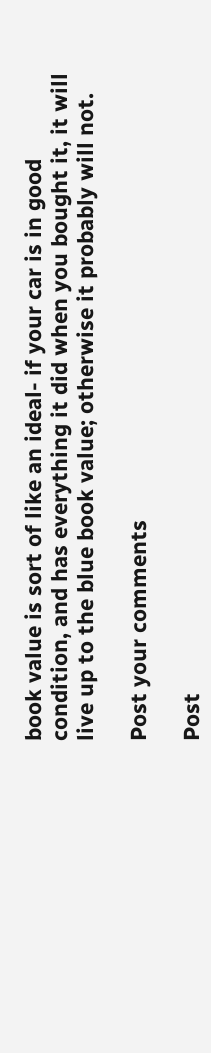book value is sort of like an ideal- if your car is in good condition, and has everything it did when you bought it, it will live up to the blue book value; otherwise it probably will not.

Post your comments

Post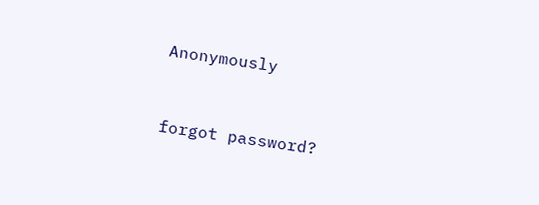Anonymously


forgot password?